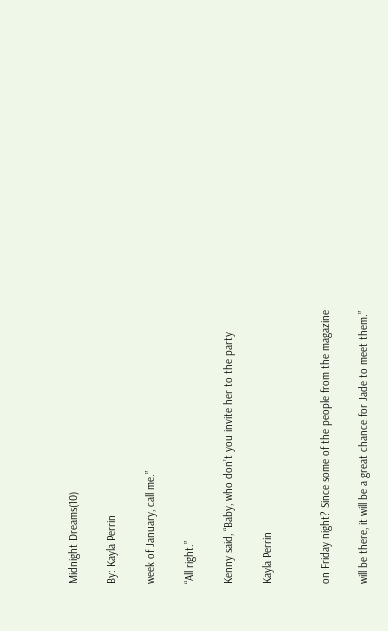Midnight Dreams(10)

By: Kayla Perrin

week of January, call me.”

“All right.”

Kenny said, “Baby, who don’t you invite her to the party

Kayla Perrin


on Friday night? Since some of the people from the magazine

will be there, it will be a great chance for Jade to meet them.”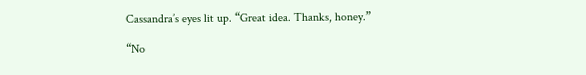Cassandra’s eyes lit up. “Great idea. Thanks, honey.”

“No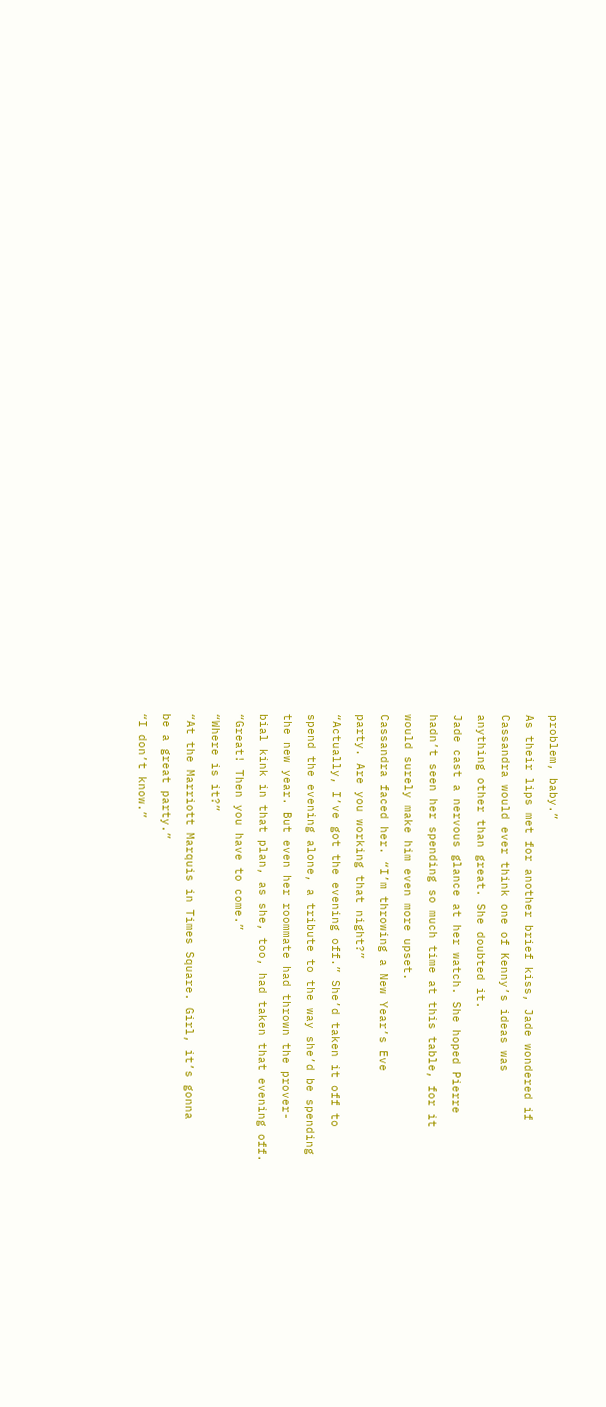problem, baby.”

As their lips met for another brief kiss, Jade wondered if

Cassandra would ever think one of Kenny’s ideas was

anything other than great. She doubted it.

Jade cast a nervous glance at her watch. She hoped Pierre

hadn’t seen her spending so much time at this table, for it

would surely make him even more upset.

Cassandra faced her. “I’m throwing a New Year’s Eve

party. Are you working that night?”

“Actually, I’ve got the evening off.” She’d taken it off to

spend the evening alone, a tribute to the way she’d be spending

the new year. But even her roommate had thrown the prover-

bial kink in that plan, as she, too, had taken that evening off.

“Great! Then you have to come.”

“Where is it?”

“At the Marriott Marquis in Times Square. Girl, it’s gonna

be a great party.”

“I don’t know.”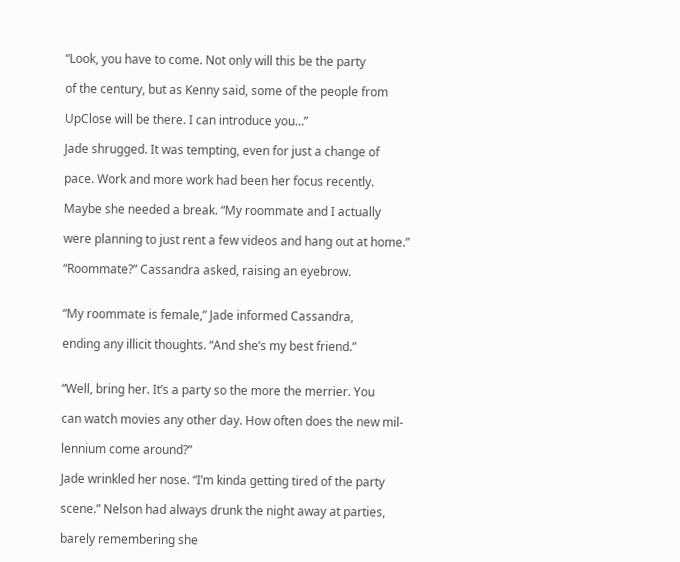“Look, you have to come. Not only will this be the party

of the century, but as Kenny said, some of the people from

UpClose will be there. I can introduce you…”

Jade shrugged. It was tempting, even for just a change of

pace. Work and more work had been her focus recently.

Maybe she needed a break. “My roommate and I actually

were planning to just rent a few videos and hang out at home.”

“Roommate?” Cassandra asked, raising an eyebrow.


“My roommate is female,” Jade informed Cassandra,

ending any illicit thoughts. “And she’s my best friend.”


“Well, bring her. It’s a party so the more the merrier. You

can watch movies any other day. How often does the new mil-

lennium come around?”

Jade wrinkled her nose. “I’m kinda getting tired of the party

scene.” Nelson had always drunk the night away at parties,

barely remembering she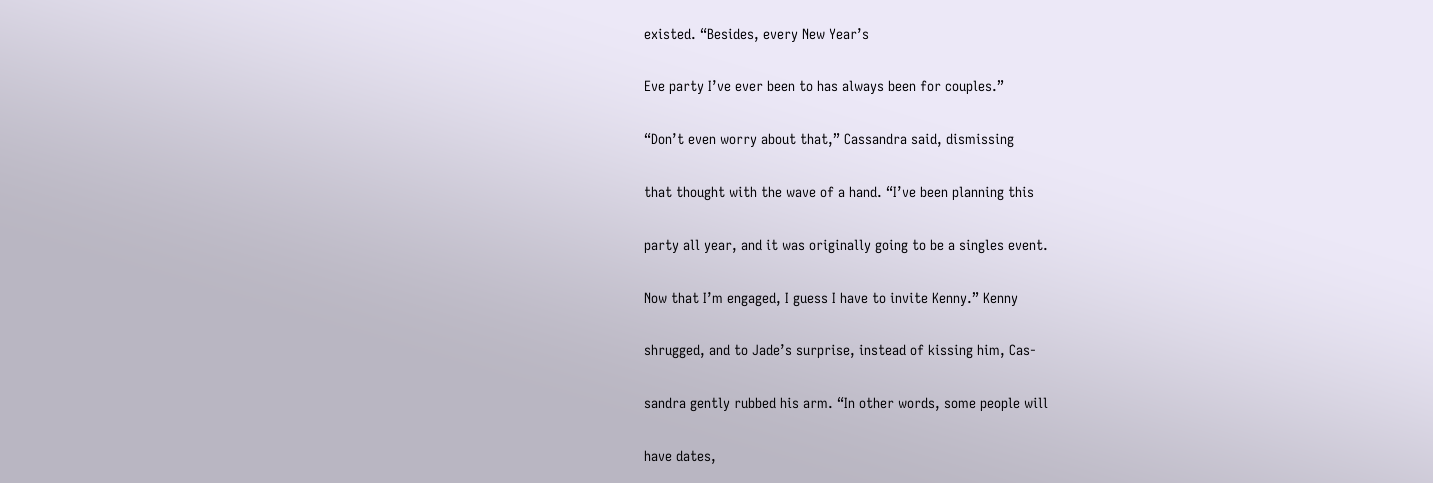existed. “Besides, every New Year’s

Eve party I’ve ever been to has always been for couples.”

“Don’t even worry about that,” Cassandra said, dismissing

that thought with the wave of a hand. “I’ve been planning this

party all year, and it was originally going to be a singles event.

Now that I’m engaged, I guess I have to invite Kenny.” Kenny

shrugged, and to Jade’s surprise, instead of kissing him, Cas-

sandra gently rubbed his arm. “In other words, some people will

have dates,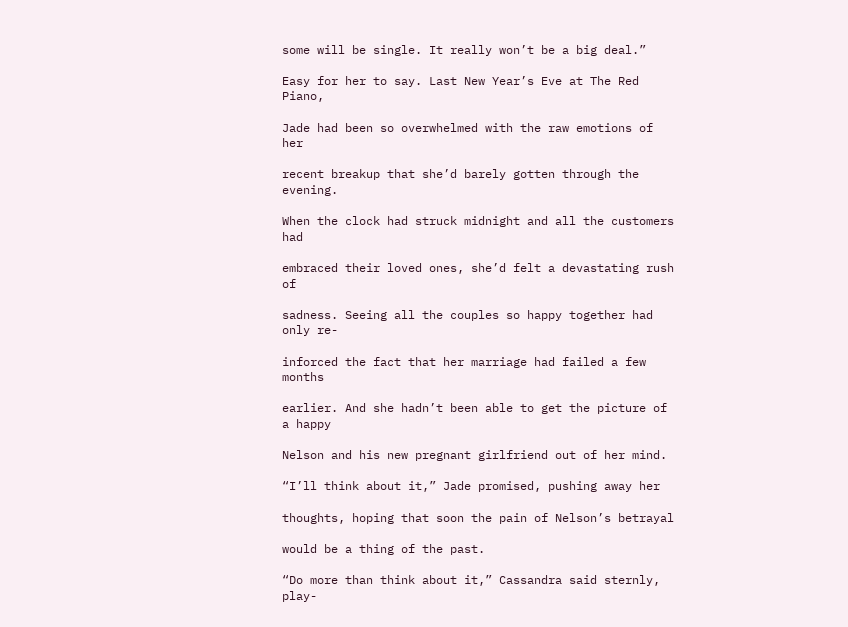some will be single. It really won’t be a big deal.”

Easy for her to say. Last New Year’s Eve at The Red Piano,

Jade had been so overwhelmed with the raw emotions of her

recent breakup that she’d barely gotten through the evening.

When the clock had struck midnight and all the customers had

embraced their loved ones, she’d felt a devastating rush of

sadness. Seeing all the couples so happy together had only re-

inforced the fact that her marriage had failed a few months

earlier. And she hadn’t been able to get the picture of a happy

Nelson and his new pregnant girlfriend out of her mind.

“I’ll think about it,” Jade promised, pushing away her

thoughts, hoping that soon the pain of Nelson’s betrayal

would be a thing of the past.

“Do more than think about it,” Cassandra said sternly, play-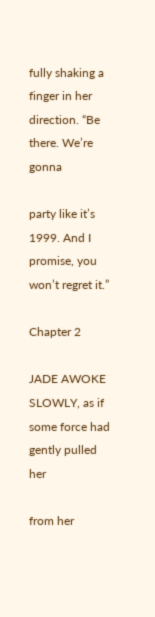fully shaking a finger in her direction. “Be there. We’re gonna

party like it’s 1999. And I promise, you won’t regret it.”

Chapter 2

JADE AWOKE SLOWLY, as if some force had gently pulled her

from her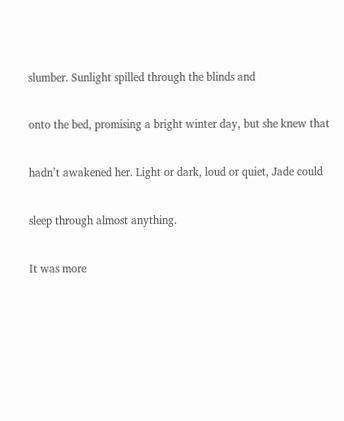slumber. Sunlight spilled through the blinds and

onto the bed, promising a bright winter day, but she knew that

hadn’t awakened her. Light or dark, loud or quiet, Jade could

sleep through almost anything.

It was more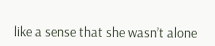like a sense that she wasn’t alone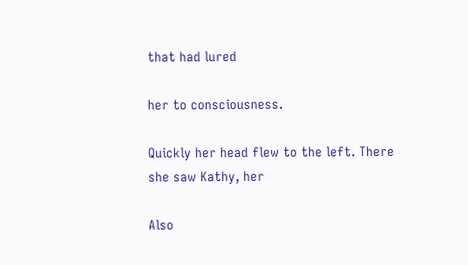that had lured

her to consciousness.

Quickly her head flew to the left. There she saw Kathy, her

Also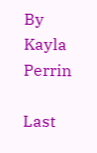By Kayla Perrin

Last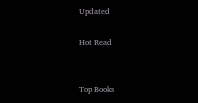Updated

Hot Read


Top Books